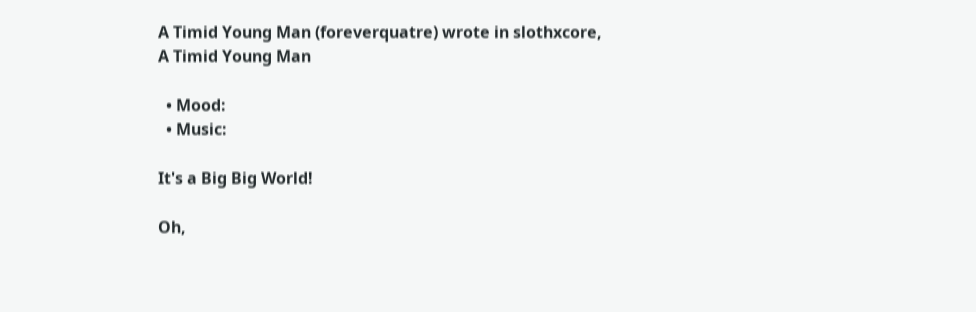A Timid Young Man (foreverquatre) wrote in slothxcore,
A Timid Young Man

  • Mood:
  • Music:

It's a Big Big World!

Oh,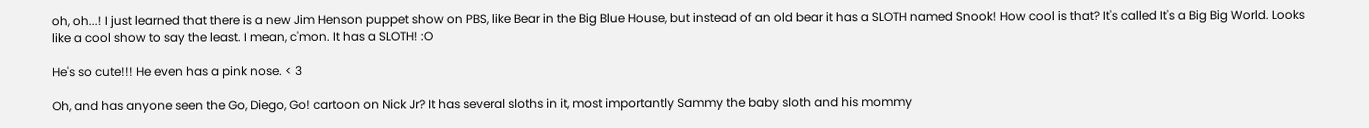oh, oh...! I just learned that there is a new Jim Henson puppet show on PBS, like Bear in the Big Blue House, but instead of an old bear it has a SLOTH named Snook! How cool is that? It's called It's a Big Big World. Looks like a cool show to say the least. I mean, c'mon. It has a SLOTH! :O

He's so cute!!! He even has a pink nose. < 3

Oh, and has anyone seen the Go, Diego, Go! cartoon on Nick Jr? It has several sloths in it, most importantly Sammy the baby sloth and his mommy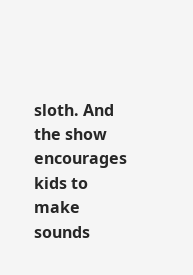sloth. And the show encourages kids to make sounds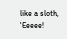like a sloth, 'Eeeee!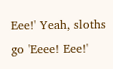Eee!' Yeah, sloths go 'Eeee! Eee!'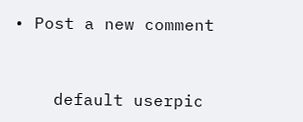• Post a new comment


    default userpic